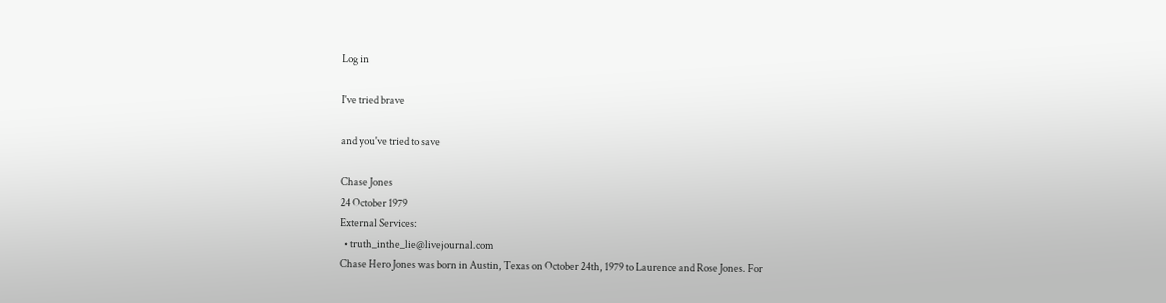Log in

I've tried brave

and you've tried to save

Chase Jones
24 October 1979
External Services:
  • truth_inthe_lie@livejournal.com
Chase Hero Jones was born in Austin, Texas on October 24th, 1979 to Laurence and Rose Jones. For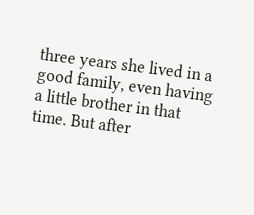three years she lived in a good family, even having a little brother in that time. But after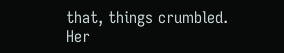that, things crumbled. Her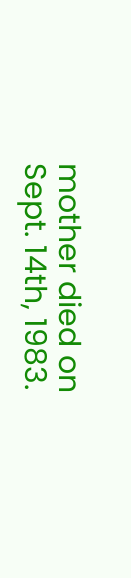mother died on Sept. 14th, 1983.